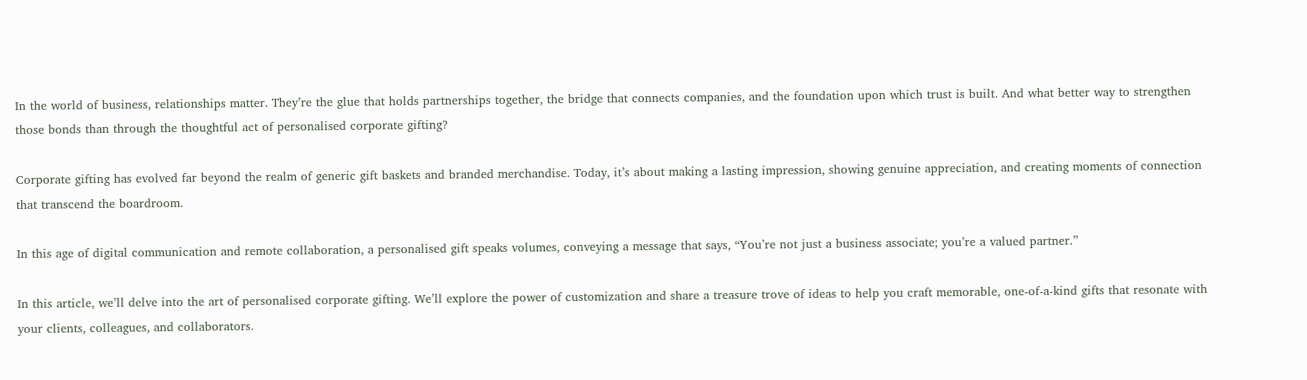In the world of business, relationships matter. They’re the glue that holds partnerships together, the bridge that connects companies, and the foundation upon which trust is built. And what better way to strengthen those bonds than through the thoughtful act of personalised corporate gifting?

Corporate gifting has evolved far beyond the realm of generic gift baskets and branded merchandise. Today, it’s about making a lasting impression, showing genuine appreciation, and creating moments of connection that transcend the boardroom.

In this age of digital communication and remote collaboration, a personalised gift speaks volumes, conveying a message that says, “You’re not just a business associate; you’re a valued partner.”

In this article, we’ll delve into the art of personalised corporate gifting. We’ll explore the power of customization and share a treasure trove of ideas to help you craft memorable, one-of-a-kind gifts that resonate with your clients, colleagues, and collaborators.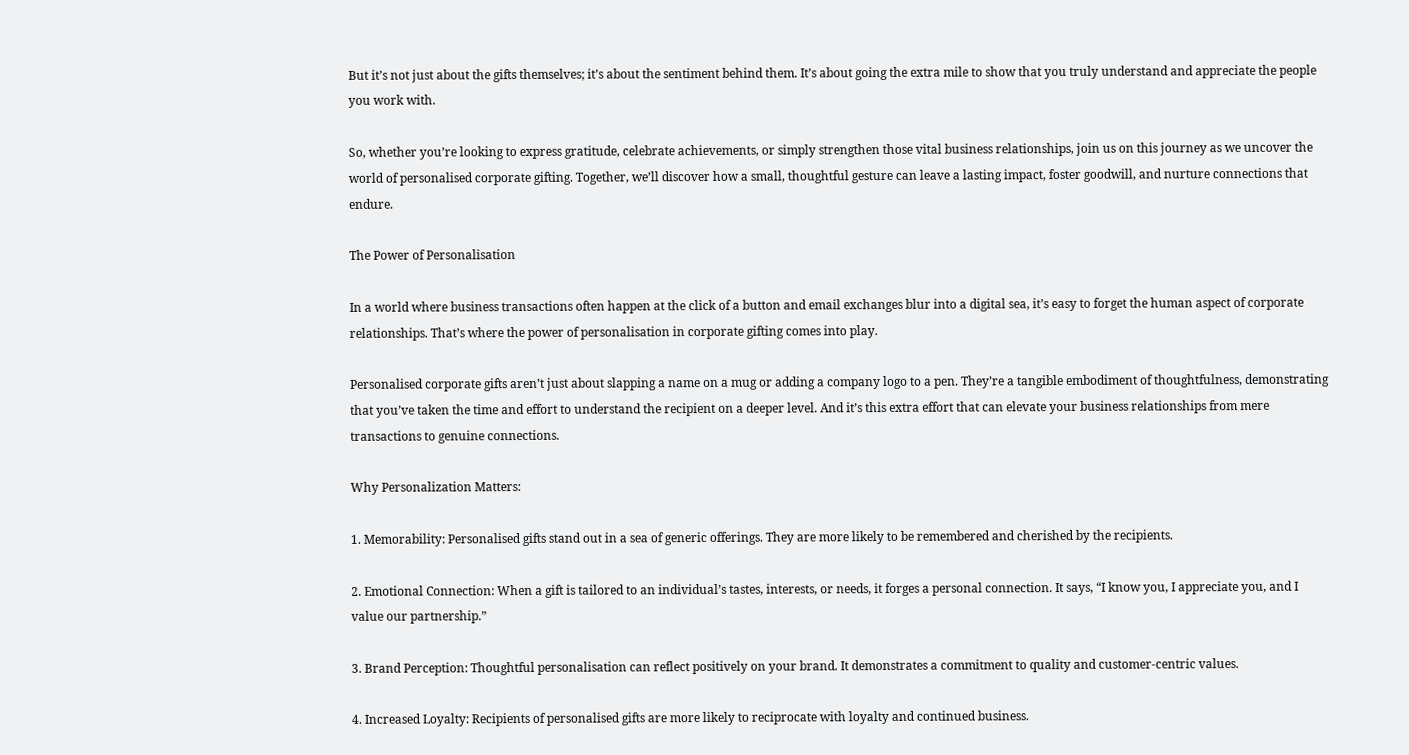But it’s not just about the gifts themselves; it’s about the sentiment behind them. It’s about going the extra mile to show that you truly understand and appreciate the people you work with.

So, whether you’re looking to express gratitude, celebrate achievements, or simply strengthen those vital business relationships, join us on this journey as we uncover the world of personalised corporate gifting. Together, we’ll discover how a small, thoughtful gesture can leave a lasting impact, foster goodwill, and nurture connections that endure.

The Power of Personalisation

In a world where business transactions often happen at the click of a button and email exchanges blur into a digital sea, it’s easy to forget the human aspect of corporate relationships. That’s where the power of personalisation in corporate gifting comes into play.

Personalised corporate gifts aren’t just about slapping a name on a mug or adding a company logo to a pen. They’re a tangible embodiment of thoughtfulness, demonstrating that you’ve taken the time and effort to understand the recipient on a deeper level. And it’s this extra effort that can elevate your business relationships from mere transactions to genuine connections.

Why Personalization Matters:

1. Memorability: Personalised gifts stand out in a sea of generic offerings. They are more likely to be remembered and cherished by the recipients.

2. Emotional Connection: When a gift is tailored to an individual’s tastes, interests, or needs, it forges a personal connection. It says, “I know you, I appreciate you, and I value our partnership.”

3. Brand Perception: Thoughtful personalisation can reflect positively on your brand. It demonstrates a commitment to quality and customer-centric values.

4. Increased Loyalty: Recipients of personalised gifts are more likely to reciprocate with loyalty and continued business.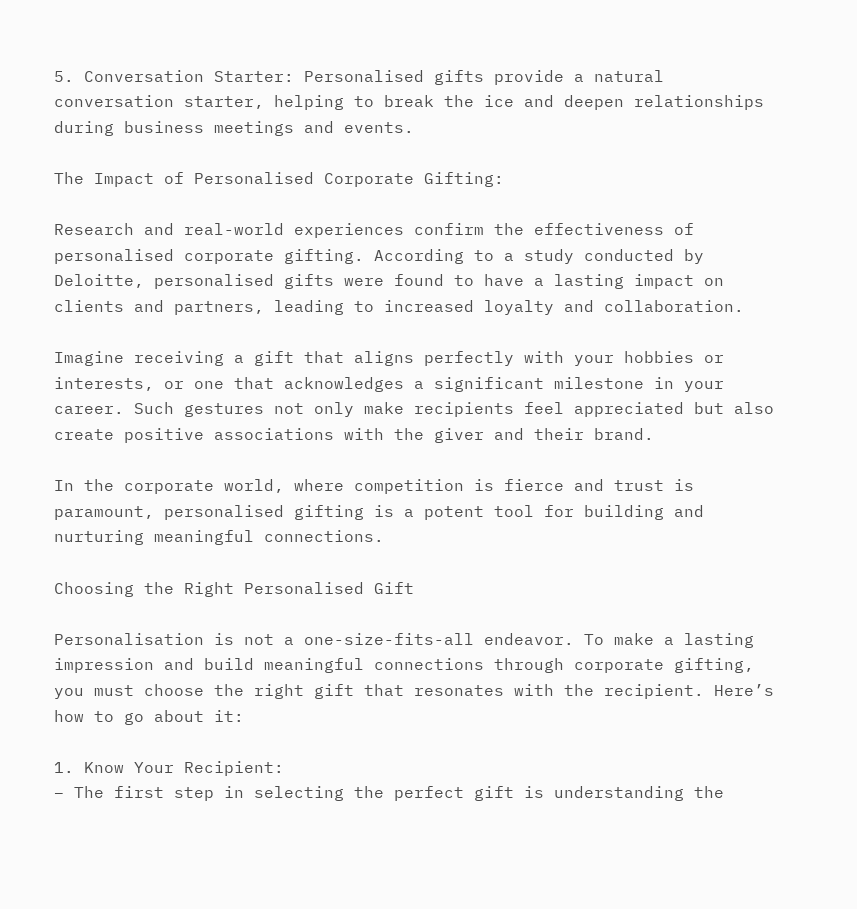5. Conversation Starter: Personalised gifts provide a natural conversation starter, helping to break the ice and deepen relationships during business meetings and events.

The Impact of Personalised Corporate Gifting:

Research and real-world experiences confirm the effectiveness of personalised corporate gifting. According to a study conducted by Deloitte, personalised gifts were found to have a lasting impact on clients and partners, leading to increased loyalty and collaboration.

Imagine receiving a gift that aligns perfectly with your hobbies or interests, or one that acknowledges a significant milestone in your career. Such gestures not only make recipients feel appreciated but also create positive associations with the giver and their brand.

In the corporate world, where competition is fierce and trust is paramount, personalised gifting is a potent tool for building and nurturing meaningful connections.

Choosing the Right Personalised Gift

Personalisation is not a one-size-fits-all endeavor. To make a lasting impression and build meaningful connections through corporate gifting, you must choose the right gift that resonates with the recipient. Here’s how to go about it:

1. Know Your Recipient:
– The first step in selecting the perfect gift is understanding the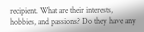recipient. What are their interests, hobbies, and passions? Do they have any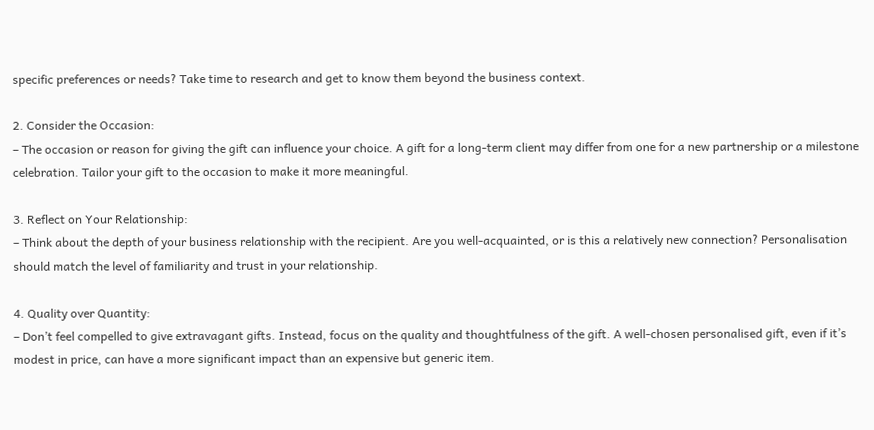specific preferences or needs? Take time to research and get to know them beyond the business context.

2. Consider the Occasion:
– The occasion or reason for giving the gift can influence your choice. A gift for a long-term client may differ from one for a new partnership or a milestone celebration. Tailor your gift to the occasion to make it more meaningful.

3. Reflect on Your Relationship:
– Think about the depth of your business relationship with the recipient. Are you well-acquainted, or is this a relatively new connection? Personalisation should match the level of familiarity and trust in your relationship.

4. Quality over Quantity:
– Don’t feel compelled to give extravagant gifts. Instead, focus on the quality and thoughtfulness of the gift. A well-chosen personalised gift, even if it’s modest in price, can have a more significant impact than an expensive but generic item.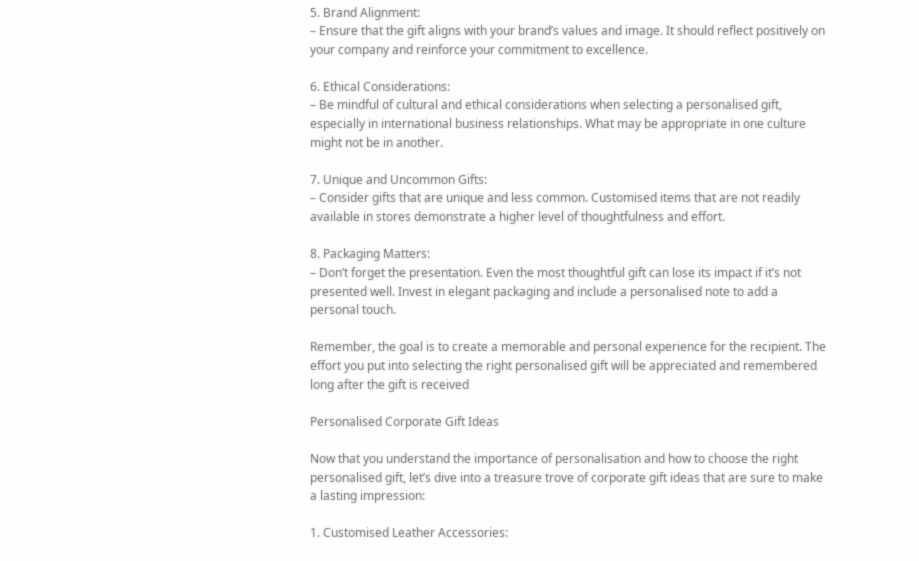5. Brand Alignment:
– Ensure that the gift aligns with your brand’s values and image. It should reflect positively on your company and reinforce your commitment to excellence.

6. Ethical Considerations:
– Be mindful of cultural and ethical considerations when selecting a personalised gift, especially in international business relationships. What may be appropriate in one culture might not be in another.

7. Unique and Uncommon Gifts:
– Consider gifts that are unique and less common. Customised items that are not readily available in stores demonstrate a higher level of thoughtfulness and effort.

8. Packaging Matters:
– Don’t forget the presentation. Even the most thoughtful gift can lose its impact if it’s not presented well. Invest in elegant packaging and include a personalised note to add a personal touch.

Remember, the goal is to create a memorable and personal experience for the recipient. The effort you put into selecting the right personalised gift will be appreciated and remembered long after the gift is received

Personalised Corporate Gift Ideas

Now that you understand the importance of personalisation and how to choose the right personalised gift, let’s dive into a treasure trove of corporate gift ideas that are sure to make a lasting impression:

1. Customised Leather Accessories: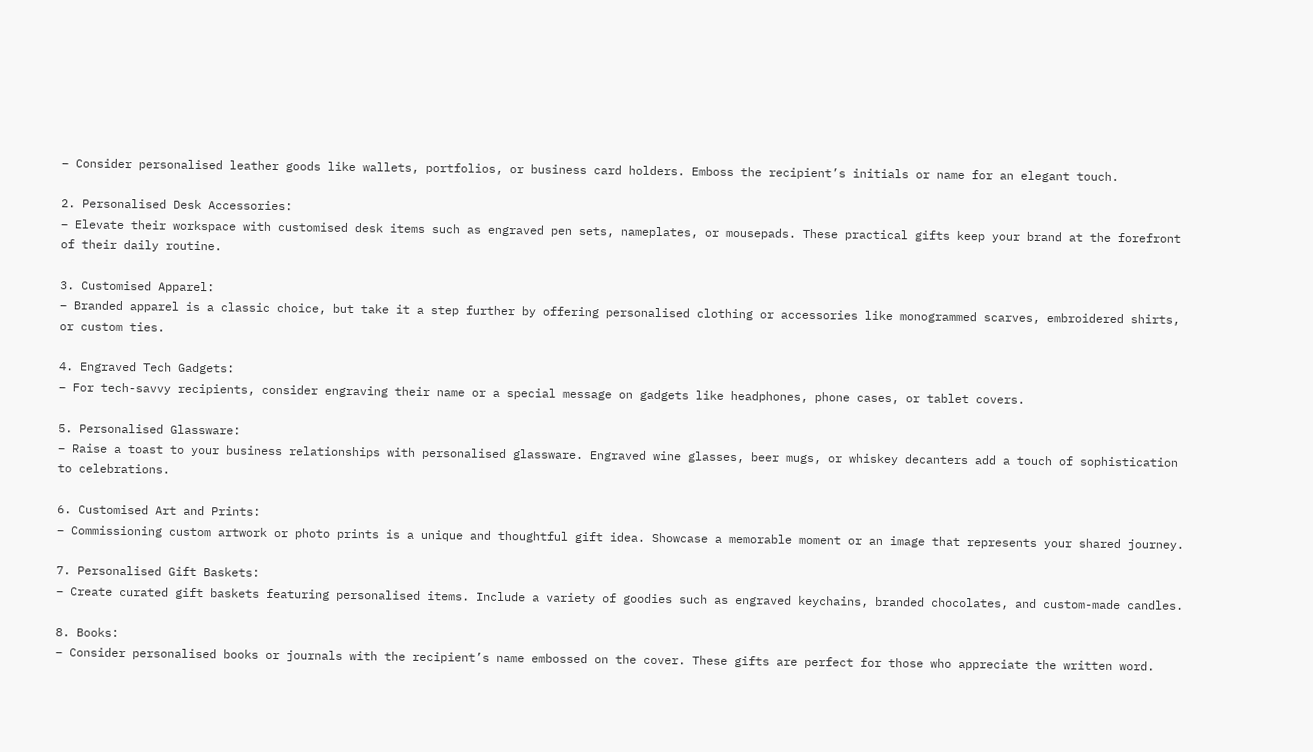– Consider personalised leather goods like wallets, portfolios, or business card holders. Emboss the recipient’s initials or name for an elegant touch.

2. Personalised Desk Accessories:
– Elevate their workspace with customised desk items such as engraved pen sets, nameplates, or mousepads. These practical gifts keep your brand at the forefront of their daily routine.

3. Customised Apparel:
– Branded apparel is a classic choice, but take it a step further by offering personalised clothing or accessories like monogrammed scarves, embroidered shirts, or custom ties.

4. Engraved Tech Gadgets:
– For tech-savvy recipients, consider engraving their name or a special message on gadgets like headphones, phone cases, or tablet covers.

5. Personalised Glassware:
– Raise a toast to your business relationships with personalised glassware. Engraved wine glasses, beer mugs, or whiskey decanters add a touch of sophistication to celebrations.

6. Customised Art and Prints:
– Commissioning custom artwork or photo prints is a unique and thoughtful gift idea. Showcase a memorable moment or an image that represents your shared journey.

7. Personalised Gift Baskets:
– Create curated gift baskets featuring personalised items. Include a variety of goodies such as engraved keychains, branded chocolates, and custom-made candles.

8. Books:
– Consider personalised books or journals with the recipient’s name embossed on the cover. These gifts are perfect for those who appreciate the written word.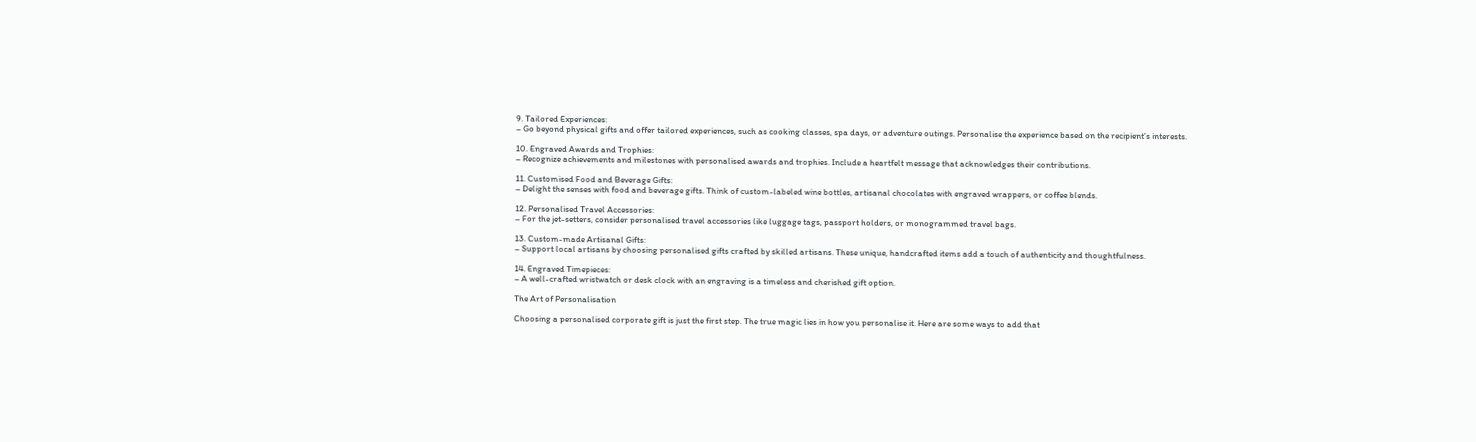9. Tailored Experiences:
– Go beyond physical gifts and offer tailored experiences, such as cooking classes, spa days, or adventure outings. Personalise the experience based on the recipient’s interests.

10. Engraved Awards and Trophies:
– Recognize achievements and milestones with personalised awards and trophies. Include a heartfelt message that acknowledges their contributions.

11. Customised Food and Beverage Gifts:
– Delight the senses with food and beverage gifts. Think of custom-labeled wine bottles, artisanal chocolates with engraved wrappers, or coffee blends.

12. Personalised Travel Accessories:
– For the jet-setters, consider personalised travel accessories like luggage tags, passport holders, or monogrammed travel bags.

13. Custom-made Artisanal Gifts:
– Support local artisans by choosing personalised gifts crafted by skilled artisans. These unique, handcrafted items add a touch of authenticity and thoughtfulness.

14. Engraved Timepieces:
– A well-crafted wristwatch or desk clock with an engraving is a timeless and cherished gift option.

The Art of Personalisation

Choosing a personalised corporate gift is just the first step. The true magic lies in how you personalise it. Here are some ways to add that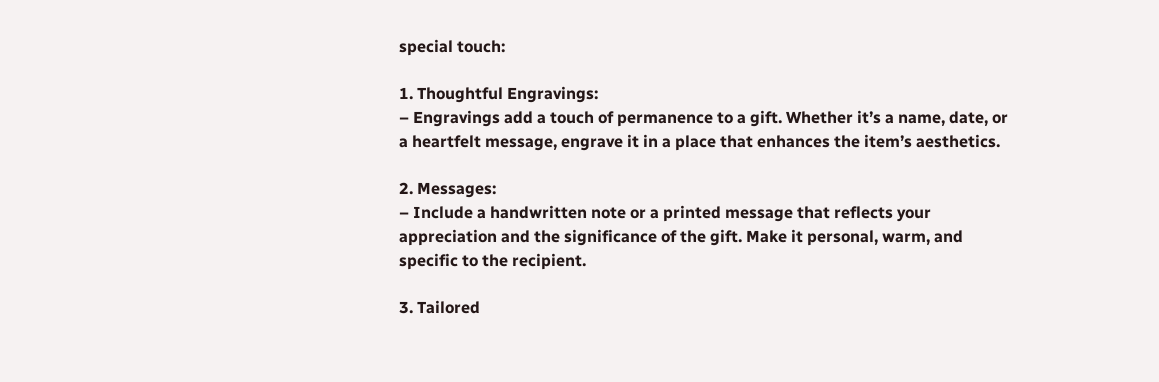special touch:

1. Thoughtful Engravings:
– Engravings add a touch of permanence to a gift. Whether it’s a name, date, or a heartfelt message, engrave it in a place that enhances the item’s aesthetics.

2. Messages:
– Include a handwritten note or a printed message that reflects your appreciation and the significance of the gift. Make it personal, warm, and specific to the recipient.

3. Tailored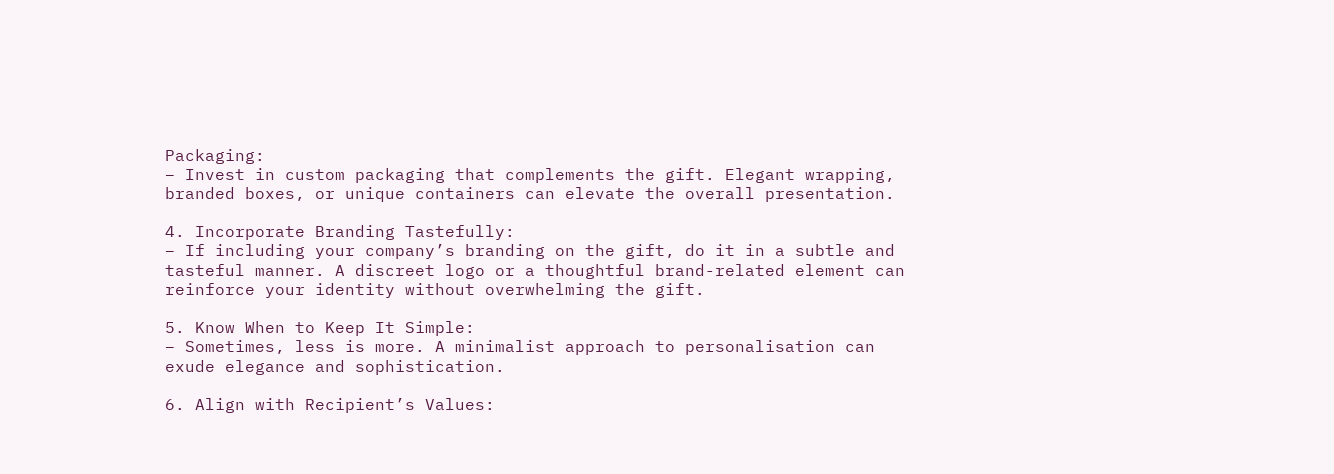Packaging:
– Invest in custom packaging that complements the gift. Elegant wrapping, branded boxes, or unique containers can elevate the overall presentation.

4. Incorporate Branding Tastefully:
– If including your company’s branding on the gift, do it in a subtle and tasteful manner. A discreet logo or a thoughtful brand-related element can reinforce your identity without overwhelming the gift.

5. Know When to Keep It Simple:
– Sometimes, less is more. A minimalist approach to personalisation can exude elegance and sophistication.

6. Align with Recipient’s Values: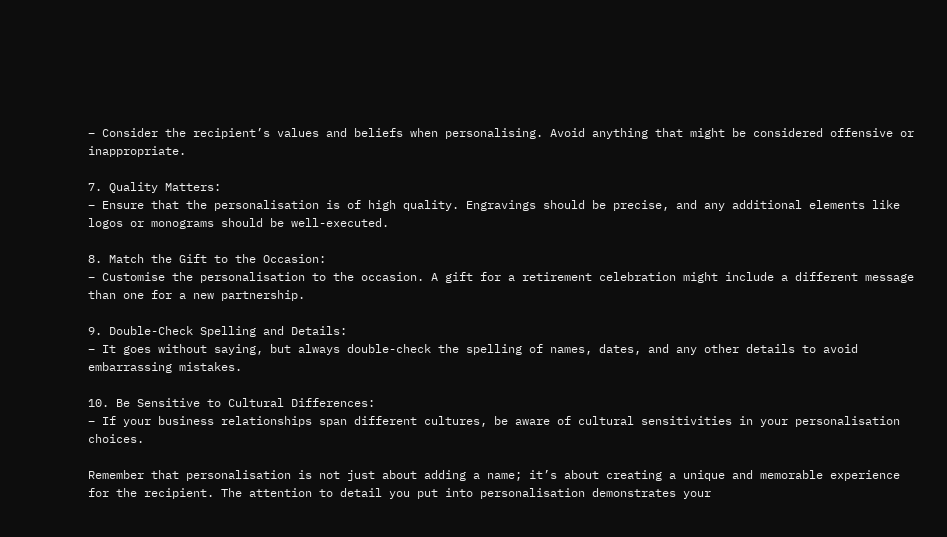– Consider the recipient’s values and beliefs when personalising. Avoid anything that might be considered offensive or inappropriate.

7. Quality Matters:
– Ensure that the personalisation is of high quality. Engravings should be precise, and any additional elements like logos or monograms should be well-executed.

8. Match the Gift to the Occasion:
– Customise the personalisation to the occasion. A gift for a retirement celebration might include a different message than one for a new partnership.

9. Double-Check Spelling and Details:
– It goes without saying, but always double-check the spelling of names, dates, and any other details to avoid embarrassing mistakes.

10. Be Sensitive to Cultural Differences:
– If your business relationships span different cultures, be aware of cultural sensitivities in your personalisation choices.

Remember that personalisation is not just about adding a name; it’s about creating a unique and memorable experience for the recipient. The attention to detail you put into personalisation demonstrates your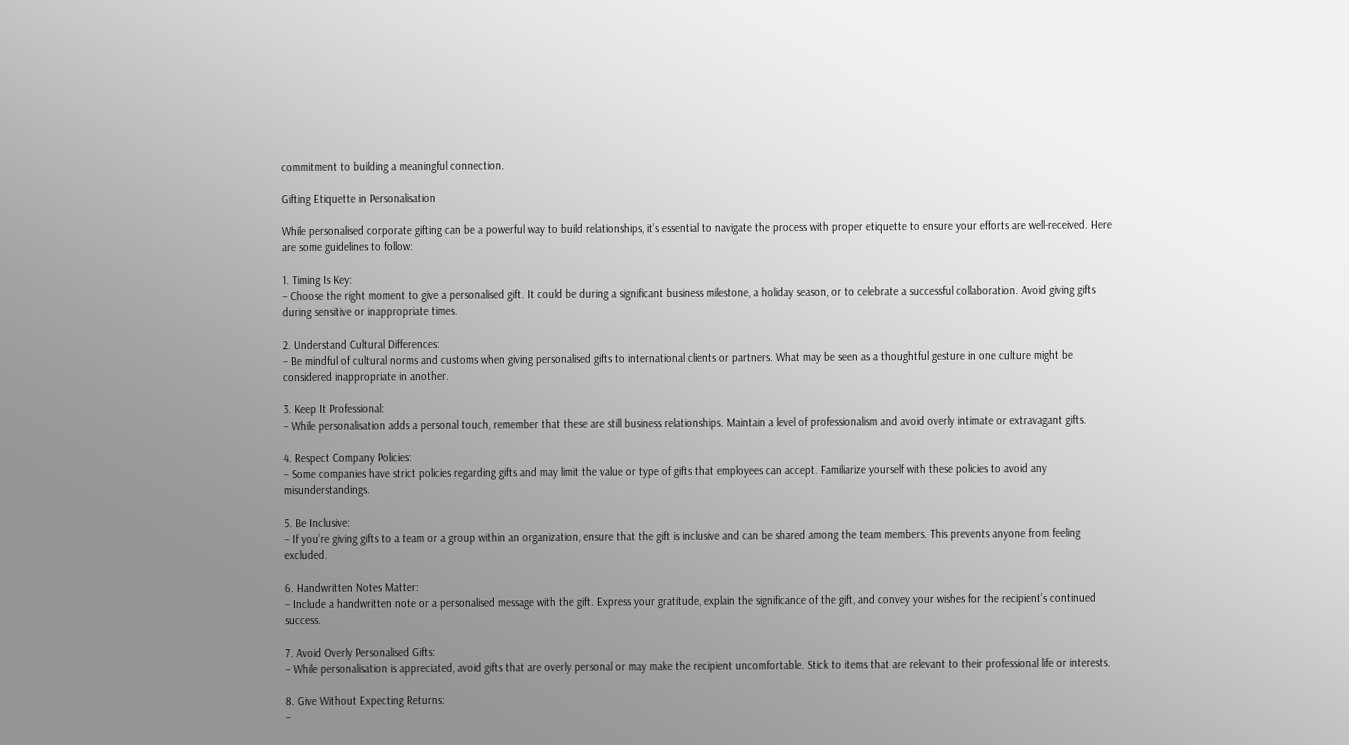commitment to building a meaningful connection.

Gifting Etiquette in Personalisation

While personalised corporate gifting can be a powerful way to build relationships, it’s essential to navigate the process with proper etiquette to ensure your efforts are well-received. Here are some guidelines to follow:

1. Timing Is Key:
– Choose the right moment to give a personalised gift. It could be during a significant business milestone, a holiday season, or to celebrate a successful collaboration. Avoid giving gifts during sensitive or inappropriate times.

2. Understand Cultural Differences:
– Be mindful of cultural norms and customs when giving personalised gifts to international clients or partners. What may be seen as a thoughtful gesture in one culture might be considered inappropriate in another.

3. Keep It Professional:
– While personalisation adds a personal touch, remember that these are still business relationships. Maintain a level of professionalism and avoid overly intimate or extravagant gifts.

4. Respect Company Policies:
– Some companies have strict policies regarding gifts and may limit the value or type of gifts that employees can accept. Familiarize yourself with these policies to avoid any misunderstandings.

5. Be Inclusive:
– If you’re giving gifts to a team or a group within an organization, ensure that the gift is inclusive and can be shared among the team members. This prevents anyone from feeling excluded.

6. Handwritten Notes Matter:
– Include a handwritten note or a personalised message with the gift. Express your gratitude, explain the significance of the gift, and convey your wishes for the recipient’s continued success.

7. Avoid Overly Personalised Gifts:
– While personalisation is appreciated, avoid gifts that are overly personal or may make the recipient uncomfortable. Stick to items that are relevant to their professional life or interests.

8. Give Without Expecting Returns:
–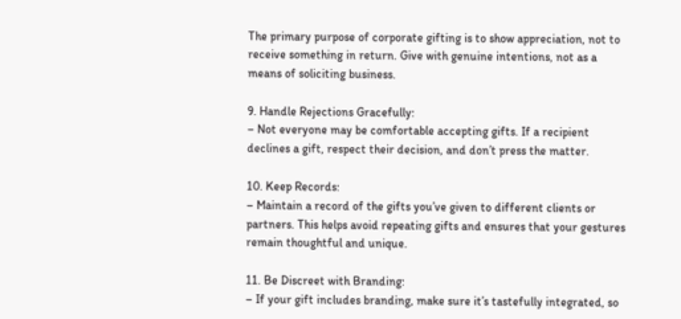The primary purpose of corporate gifting is to show appreciation, not to receive something in return. Give with genuine intentions, not as a means of soliciting business.

9. Handle Rejections Gracefully:
– Not everyone may be comfortable accepting gifts. If a recipient declines a gift, respect their decision, and don’t press the matter.

10. Keep Records:
– Maintain a record of the gifts you’ve given to different clients or partners. This helps avoid repeating gifts and ensures that your gestures remain thoughtful and unique.

11. Be Discreet with Branding:
– If your gift includes branding, make sure it’s tastefully integrated, so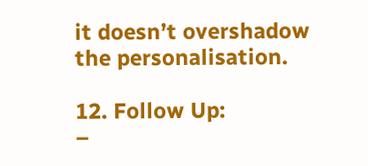it doesn’t overshadow the personalisation.

12. Follow Up:
–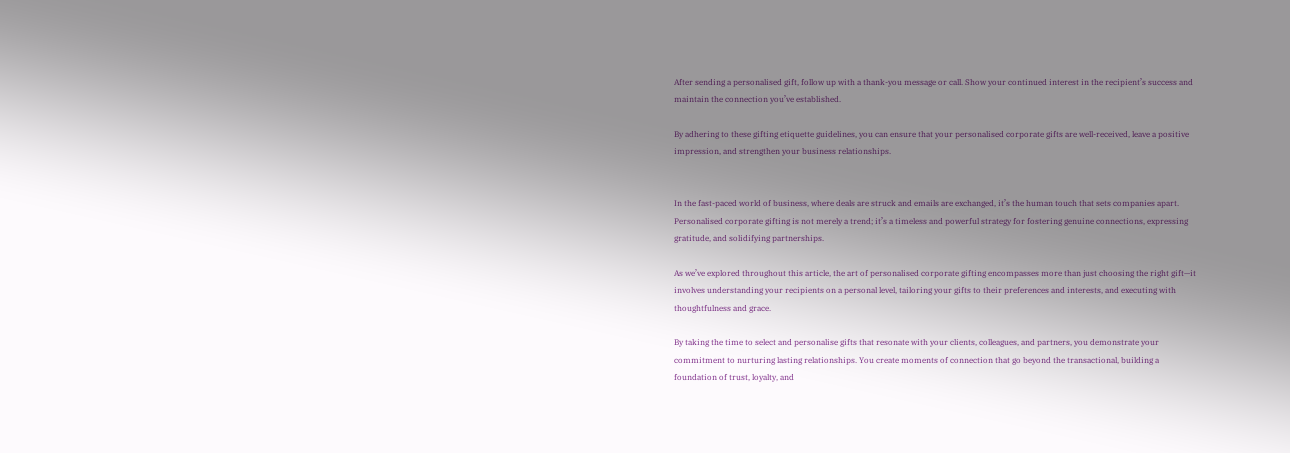After sending a personalised gift, follow up with a thank-you message or call. Show your continued interest in the recipient’s success and maintain the connection you’ve established.

By adhering to these gifting etiquette guidelines, you can ensure that your personalised corporate gifts are well-received, leave a positive impression, and strengthen your business relationships.


In the fast-paced world of business, where deals are struck and emails are exchanged, it’s the human touch that sets companies apart. Personalised corporate gifting is not merely a trend; it’s a timeless and powerful strategy for fostering genuine connections, expressing gratitude, and solidifying partnerships.

As we’ve explored throughout this article, the art of personalised corporate gifting encompasses more than just choosing the right gift—it involves understanding your recipients on a personal level, tailoring your gifts to their preferences and interests, and executing with thoughtfulness and grace.

By taking the time to select and personalise gifts that resonate with your clients, colleagues, and partners, you demonstrate your commitment to nurturing lasting relationships. You create moments of connection that go beyond the transactional, building a foundation of trust, loyalty, and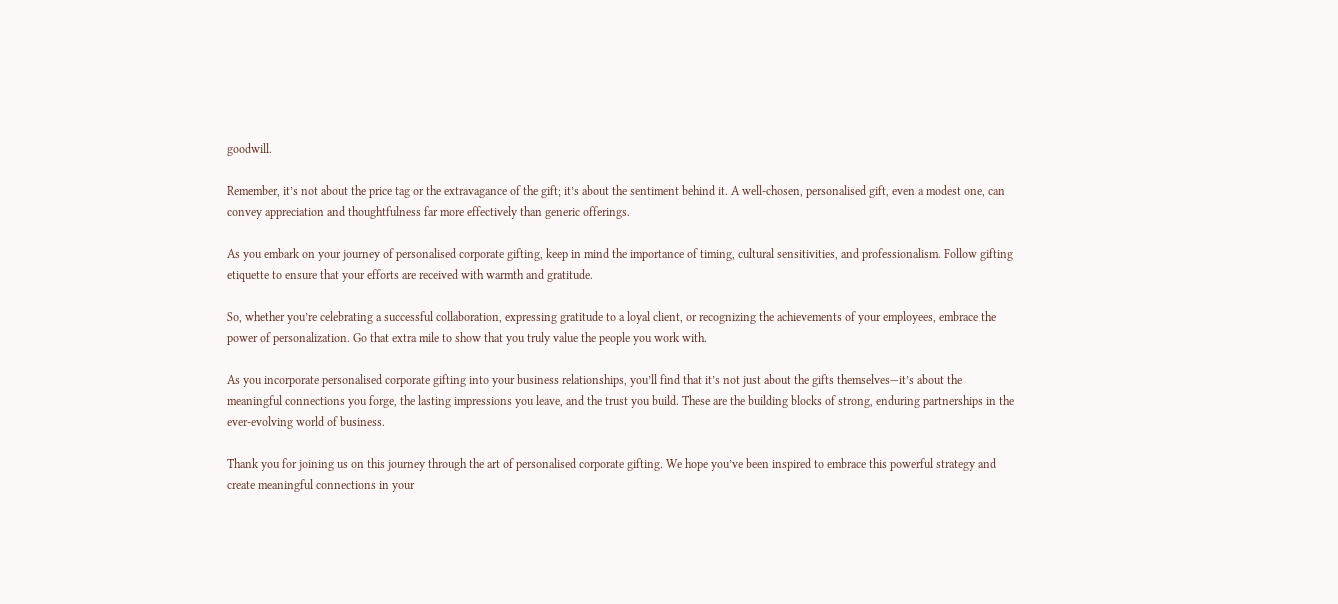goodwill.

Remember, it’s not about the price tag or the extravagance of the gift; it’s about the sentiment behind it. A well-chosen, personalised gift, even a modest one, can convey appreciation and thoughtfulness far more effectively than generic offerings.

As you embark on your journey of personalised corporate gifting, keep in mind the importance of timing, cultural sensitivities, and professionalism. Follow gifting etiquette to ensure that your efforts are received with warmth and gratitude.

So, whether you’re celebrating a successful collaboration, expressing gratitude to a loyal client, or recognizing the achievements of your employees, embrace the power of personalization. Go that extra mile to show that you truly value the people you work with.

As you incorporate personalised corporate gifting into your business relationships, you’ll find that it’s not just about the gifts themselves—it’s about the meaningful connections you forge, the lasting impressions you leave, and the trust you build. These are the building blocks of strong, enduring partnerships in the ever-evolving world of business.

Thank you for joining us on this journey through the art of personalised corporate gifting. We hope you’ve been inspired to embrace this powerful strategy and create meaningful connections in your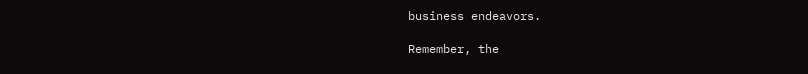business endeavors.

Remember, the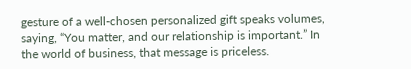gesture of a well-chosen personalized gift speaks volumes, saying, “You matter, and our relationship is important.” In the world of business, that message is priceless.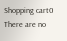Shopping cart0
There are no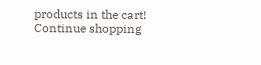products in the cart!
Continue shopping